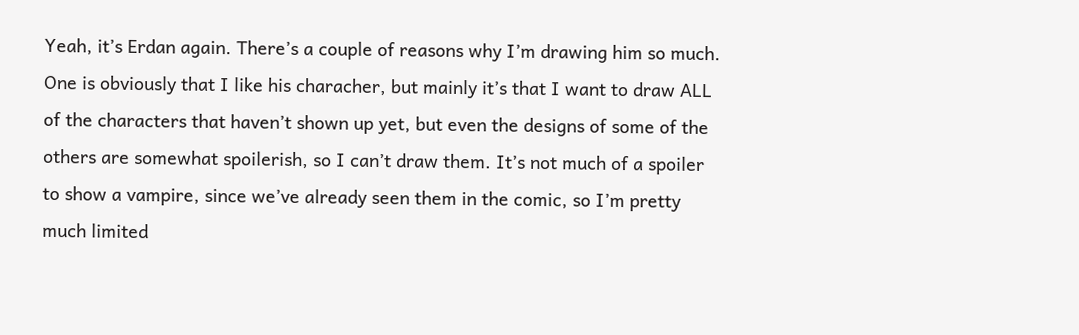Yeah, it’s Erdan again. There’s a couple of reasons why I’m drawing him so much. One is obviously that I like his characher, but mainly it’s that I want to draw ALL of the characters that haven’t shown up yet, but even the designs of some of the others are somewhat spoilerish, so I can’t draw them. It’s not much of a spoiler to show a vampire, since we’ve already seen them in the comic, so I’m pretty much limited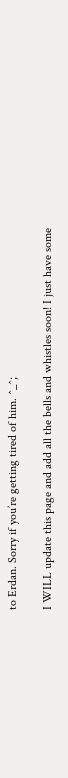to Erdan. Sorry if you’re getting tired of him. ^_^;

I WILL update this page and add all the bells and whistles soon! I just have some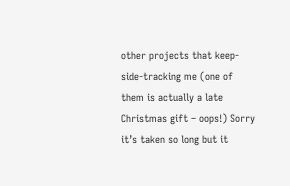other projects that keep-side-tracking me (one of them is actually a late Christmas gift – oops!) Sorry it’s taken so long but it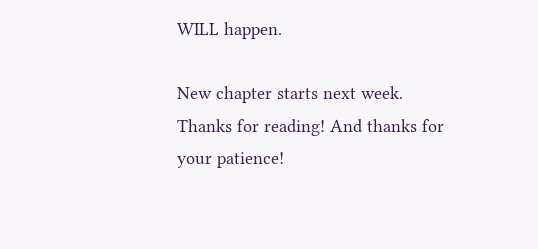WILL happen.

New chapter starts next week. Thanks for reading! And thanks for your patience!